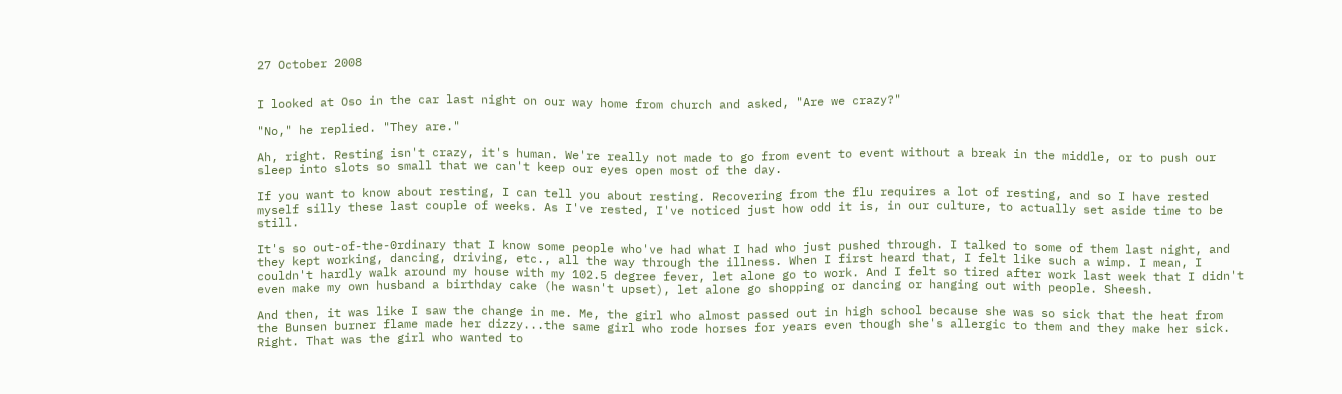27 October 2008


I looked at Oso in the car last night on our way home from church and asked, "Are we crazy?"

"No," he replied. "They are."

Ah, right. Resting isn't crazy, it's human. We're really not made to go from event to event without a break in the middle, or to push our sleep into slots so small that we can't keep our eyes open most of the day.

If you want to know about resting, I can tell you about resting. Recovering from the flu requires a lot of resting, and so I have rested myself silly these last couple of weeks. As I've rested, I've noticed just how odd it is, in our culture, to actually set aside time to be still.

It's so out-of-the-0rdinary that I know some people who've had what I had who just pushed through. I talked to some of them last night, and they kept working, dancing, driving, etc., all the way through the illness. When I first heard that, I felt like such a wimp. I mean, I couldn't hardly walk around my house with my 102.5 degree fever, let alone go to work. And I felt so tired after work last week that I didn't even make my own husband a birthday cake (he wasn't upset), let alone go shopping or dancing or hanging out with people. Sheesh.

And then, it was like I saw the change in me. Me, the girl who almost passed out in high school because she was so sick that the heat from the Bunsen burner flame made her dizzy...the same girl who rode horses for years even though she's allergic to them and they make her sick. Right. That was the girl who wanted to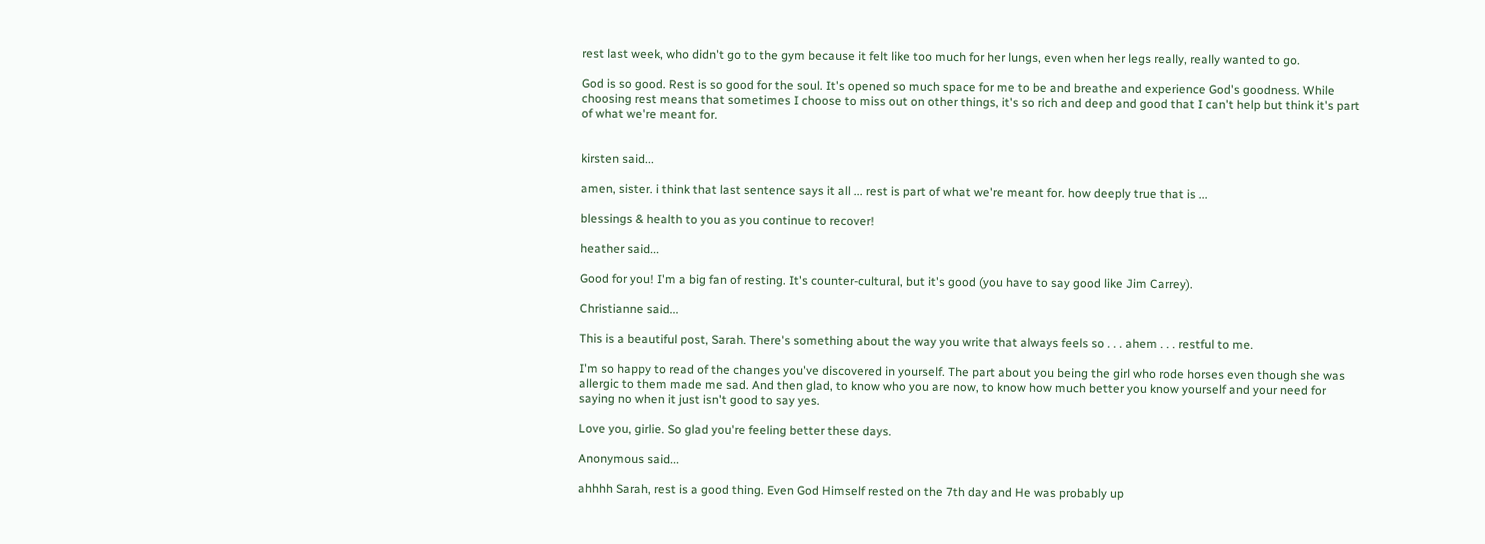rest last week, who didn't go to the gym because it felt like too much for her lungs, even when her legs really, really wanted to go.

God is so good. Rest is so good for the soul. It's opened so much space for me to be and breathe and experience God's goodness. While choosing rest means that sometimes I choose to miss out on other things, it's so rich and deep and good that I can't help but think it's part of what we're meant for.


kirsten said...

amen, sister. i think that last sentence says it all ... rest is part of what we're meant for. how deeply true that is ...

blessings & health to you as you continue to recover!

heather said...

Good for you! I'm a big fan of resting. It's counter-cultural, but it's good (you have to say good like Jim Carrey).

Christianne said...

This is a beautiful post, Sarah. There's something about the way you write that always feels so . . . ahem . . . restful to me.

I'm so happy to read of the changes you've discovered in yourself. The part about you being the girl who rode horses even though she was allergic to them made me sad. And then glad, to know who you are now, to know how much better you know yourself and your need for saying no when it just isn't good to say yes.

Love you, girlie. So glad you're feeling better these days.

Anonymous said...

ahhhh Sarah, rest is a good thing. Even God Himself rested on the 7th day and He was probably up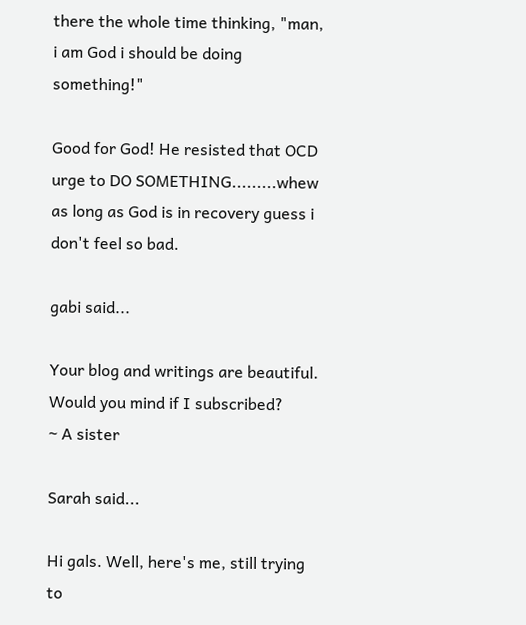there the whole time thinking, "man, i am God i should be doing something!"

Good for God! He resisted that OCD urge to DO SOMETHING.........whew as long as God is in recovery guess i don't feel so bad.

gabi said...

Your blog and writings are beautiful. Would you mind if I subscribed?
~ A sister

Sarah said...

Hi gals. Well, here's me, still trying to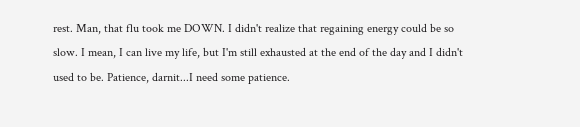rest. Man, that flu took me DOWN. I didn't realize that regaining energy could be so slow. I mean, I can live my life, but I'm still exhausted at the end of the day and I didn't used to be. Patience, darnit...I need some patience.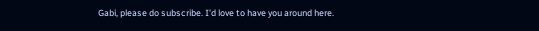Gabi, please do subscribe. I'd love to have you around here.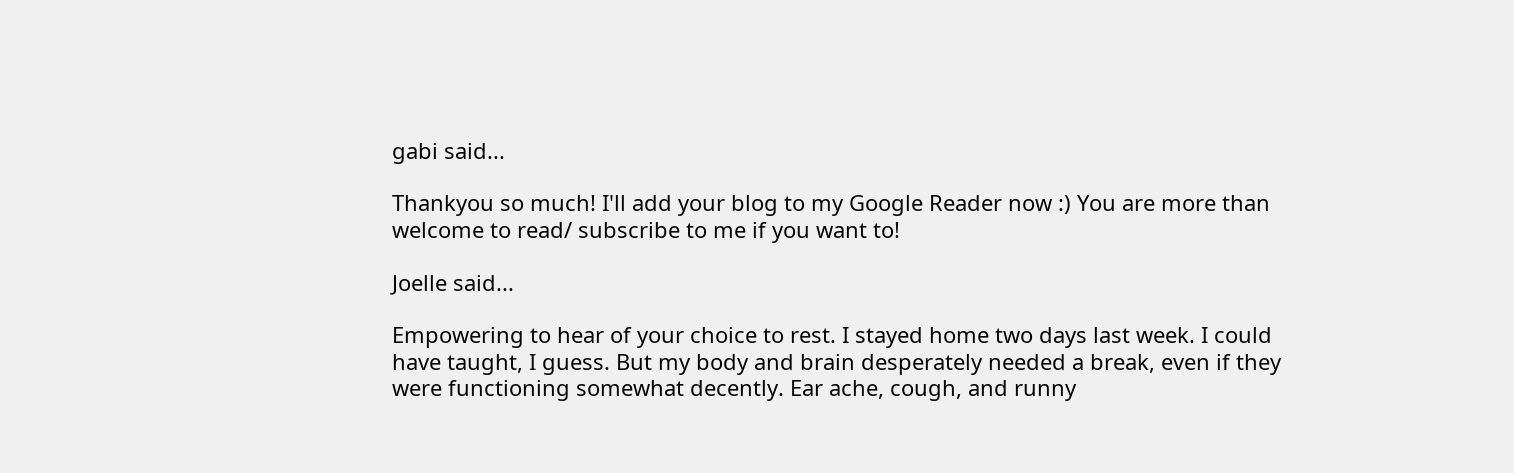gabi said...

Thankyou so much! I'll add your blog to my Google Reader now :) You are more than welcome to read/ subscribe to me if you want to!

Joelle said...

Empowering to hear of your choice to rest. I stayed home two days last week. I could have taught, I guess. But my body and brain desperately needed a break, even if they were functioning somewhat decently. Ear ache, cough, and runny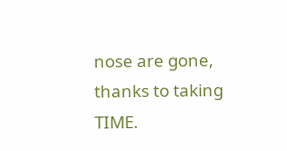nose are gone, thanks to taking TIME.